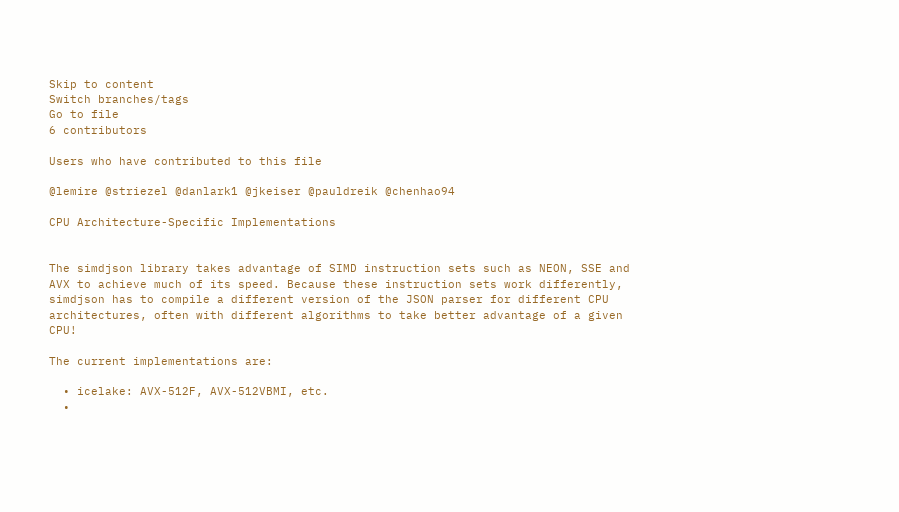Skip to content
Switch branches/tags
Go to file
6 contributors

Users who have contributed to this file

@lemire @striezel @danlark1 @jkeiser @pauldreik @chenhao94

CPU Architecture-Specific Implementations


The simdjson library takes advantage of SIMD instruction sets such as NEON, SSE and AVX to achieve much of its speed. Because these instruction sets work differently, simdjson has to compile a different version of the JSON parser for different CPU architectures, often with different algorithms to take better advantage of a given CPU!

The current implementations are:

  • icelake: AVX-512F, AVX-512VBMI, etc.
  •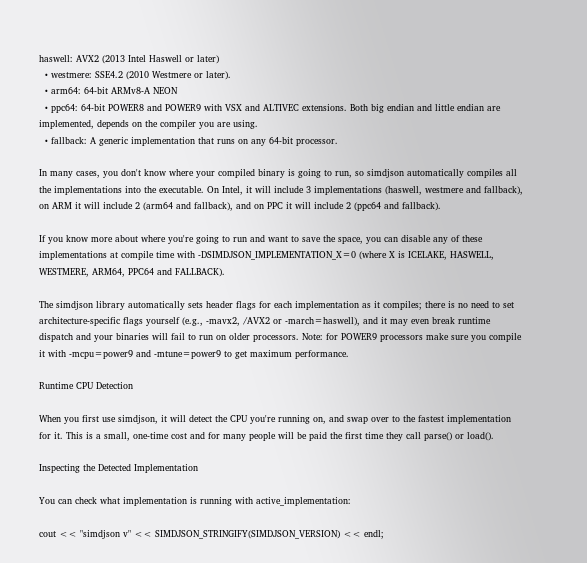haswell: AVX2 (2013 Intel Haswell or later)
  • westmere: SSE4.2 (2010 Westmere or later).
  • arm64: 64-bit ARMv8-A NEON
  • ppc64: 64-bit POWER8 and POWER9 with VSX and ALTIVEC extensions. Both big endian and little endian are implemented, depends on the compiler you are using.
  • fallback: A generic implementation that runs on any 64-bit processor.

In many cases, you don't know where your compiled binary is going to run, so simdjson automatically compiles all the implementations into the executable. On Intel, it will include 3 implementations (haswell, westmere and fallback), on ARM it will include 2 (arm64 and fallback), and on PPC it will include 2 (ppc64 and fallback).

If you know more about where you're going to run and want to save the space, you can disable any of these implementations at compile time with -DSIMDJSON_IMPLEMENTATION_X=0 (where X is ICELAKE, HASWELL, WESTMERE, ARM64, PPC64 and FALLBACK).

The simdjson library automatically sets header flags for each implementation as it compiles; there is no need to set architecture-specific flags yourself (e.g., -mavx2, /AVX2 or -march=haswell), and it may even break runtime dispatch and your binaries will fail to run on older processors. Note: for POWER9 processors make sure you compile it with -mcpu=power9 and -mtune=power9 to get maximum performance.

Runtime CPU Detection

When you first use simdjson, it will detect the CPU you're running on, and swap over to the fastest implementation for it. This is a small, one-time cost and for many people will be paid the first time they call parse() or load().

Inspecting the Detected Implementation

You can check what implementation is running with active_implementation:

cout << "simdjson v" << SIMDJSON_STRINGIFY(SIMDJSON_VERSION) << endl;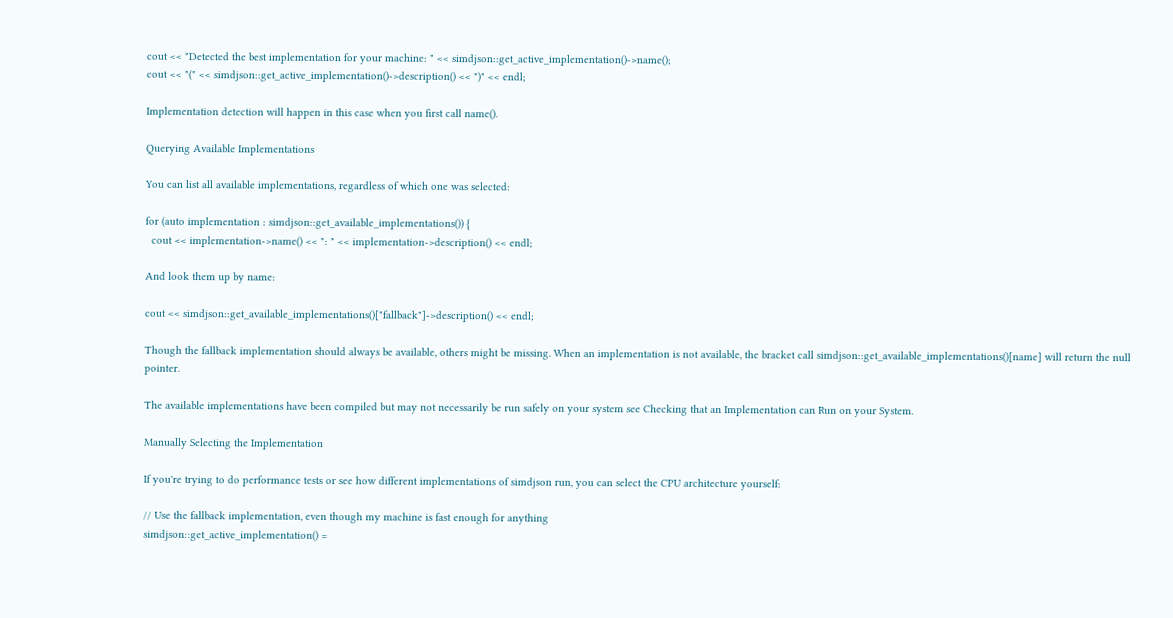cout << "Detected the best implementation for your machine: " << simdjson::get_active_implementation()->name();
cout << "(" << simdjson::get_active_implementation()->description() << ")" << endl;

Implementation detection will happen in this case when you first call name().

Querying Available Implementations

You can list all available implementations, regardless of which one was selected:

for (auto implementation : simdjson::get_available_implementations()) {
  cout << implementation->name() << ": " << implementation->description() << endl;

And look them up by name:

cout << simdjson::get_available_implementations()["fallback"]->description() << endl;

Though the fallback implementation should always be available, others might be missing. When an implementation is not available, the bracket call simdjson::get_available_implementations()[name] will return the null pointer.

The available implementations have been compiled but may not necessarily be run safely on your system see Checking that an Implementation can Run on your System.

Manually Selecting the Implementation

If you're trying to do performance tests or see how different implementations of simdjson run, you can select the CPU architecture yourself:

// Use the fallback implementation, even though my machine is fast enough for anything
simdjson::get_active_implementation() =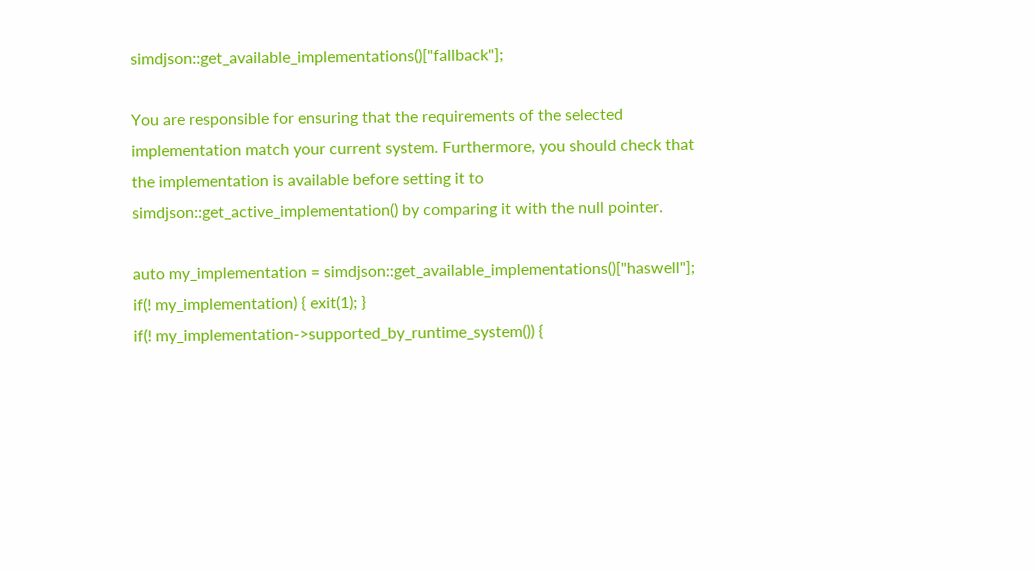simdjson::get_available_implementations()["fallback"];

You are responsible for ensuring that the requirements of the selected implementation match your current system. Furthermore, you should check that the implementation is available before setting it to simdjson::get_active_implementation() by comparing it with the null pointer.

auto my_implementation = simdjson::get_available_implementations()["haswell"];
if(! my_implementation) { exit(1); }
if(! my_implementation->supported_by_runtime_system()) {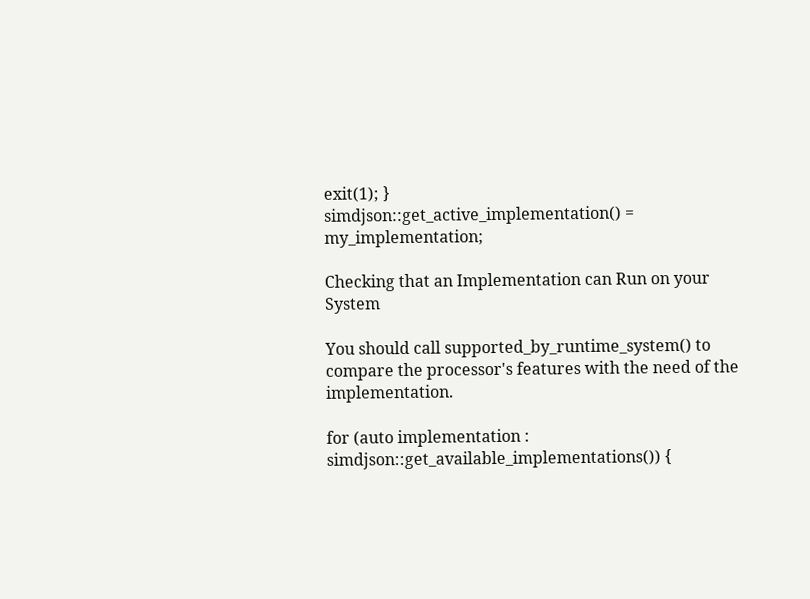exit(1); }
simdjson::get_active_implementation() = my_implementation;

Checking that an Implementation can Run on your System

You should call supported_by_runtime_system() to compare the processor's features with the need of the implementation.

for (auto implementation : simdjson::get_available_implementations()) {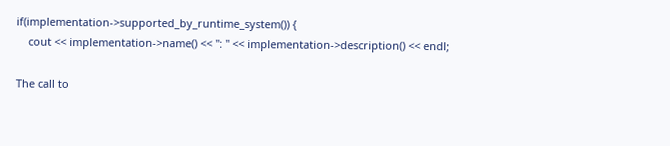if(implementation->supported_by_runtime_system()) {
    cout << implementation->name() << ": " << implementation->description() << endl;

The call to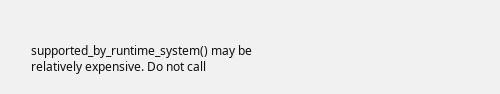supported_by_runtime_system() may be relatively expensive. Do not call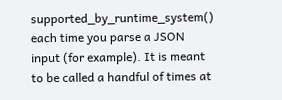supported_by_runtime_system() each time you parse a JSON input (for example). It is meant to be called a handful of times at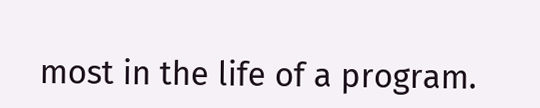most in the life of a program.